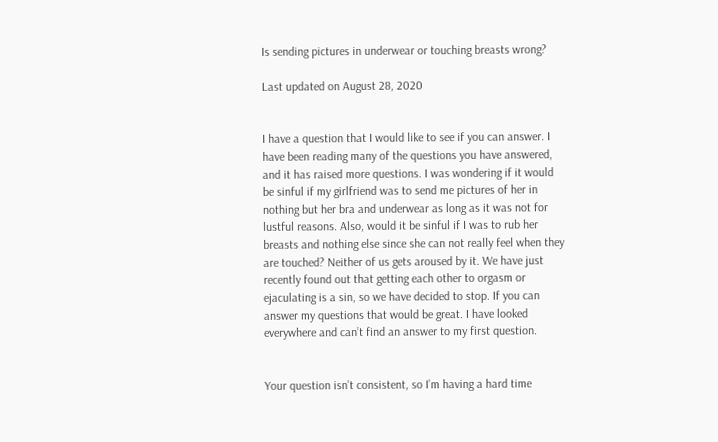Is sending pictures in underwear or touching breasts wrong?

Last updated on August 28, 2020


I have a question that I would like to see if you can answer. I have been reading many of the questions you have answered, and it has raised more questions. I was wondering if it would be sinful if my girlfriend was to send me pictures of her in nothing but her bra and underwear as long as it was not for lustful reasons. Also, would it be sinful if I was to rub her breasts and nothing else since she can not really feel when they are touched? Neither of us gets aroused by it. We have just recently found out that getting each other to orgasm or ejaculating is a sin, so we have decided to stop. If you can answer my questions that would be great. I have looked everywhere and can’t find an answer to my first question.


Your question isn’t consistent, so I’m having a hard time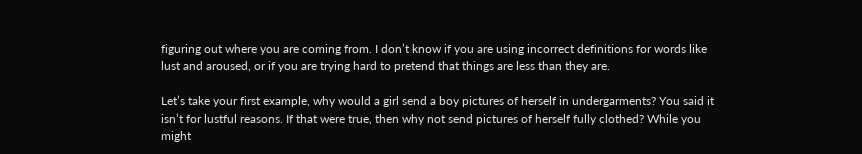figuring out where you are coming from. I don’t know if you are using incorrect definitions for words like lust and aroused, or if you are trying hard to pretend that things are less than they are.

Let’s take your first example, why would a girl send a boy pictures of herself in undergarments? You said it isn’t for lustful reasons. If that were true, then why not send pictures of herself fully clothed? While you might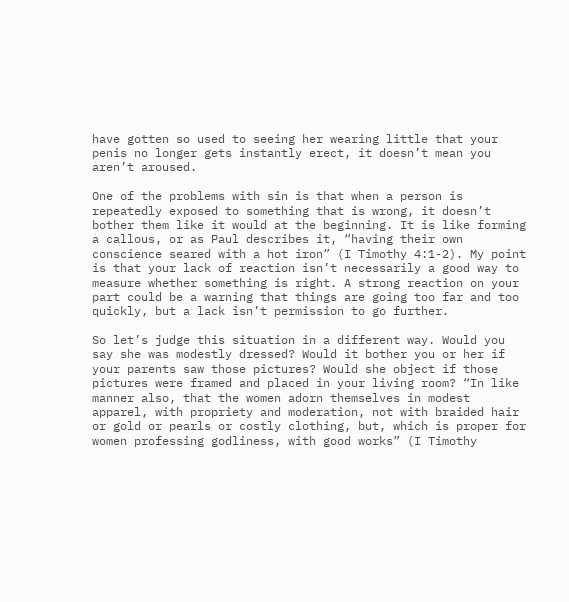have gotten so used to seeing her wearing little that your penis no longer gets instantly erect, it doesn’t mean you aren’t aroused.

One of the problems with sin is that when a person is repeatedly exposed to something that is wrong, it doesn’t bother them like it would at the beginning. It is like forming a callous, or as Paul describes it, “having their own conscience seared with a hot iron” (I Timothy 4:1-2). My point is that your lack of reaction isn’t necessarily a good way to measure whether something is right. A strong reaction on your part could be a warning that things are going too far and too quickly, but a lack isn’t permission to go further.

So let’s judge this situation in a different way. Would you say she was modestly dressed? Would it bother you or her if your parents saw those pictures? Would she object if those pictures were framed and placed in your living room? “In like manner also, that the women adorn themselves in modest apparel, with propriety and moderation, not with braided hair or gold or pearls or costly clothing, but, which is proper for women professing godliness, with good works” (I Timothy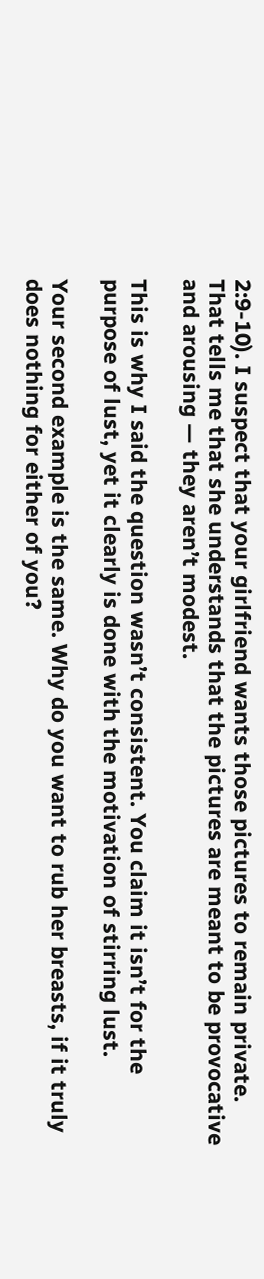2:9-10). I suspect that your girlfriend wants those pictures to remain private. That tells me that she understands that the pictures are meant to be provocative and arousing — they aren’t modest.

This is why I said the question wasn’t consistent. You claim it isn’t for the purpose of lust, yet it clearly is done with the motivation of stirring lust.

Your second example is the same. Why do you want to rub her breasts, if it truly does nothing for either of you?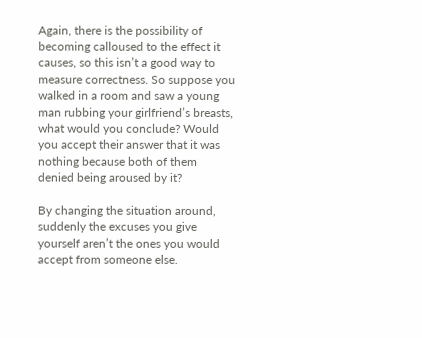Again, there is the possibility of becoming calloused to the effect it causes, so this isn’t a good way to measure correctness. So suppose you walked in a room and saw a young man rubbing your girlfriend’s breasts, what would you conclude? Would you accept their answer that it was nothing because both of them denied being aroused by it?

By changing the situation around, suddenly the excuses you give yourself aren’t the ones you would accept from someone else.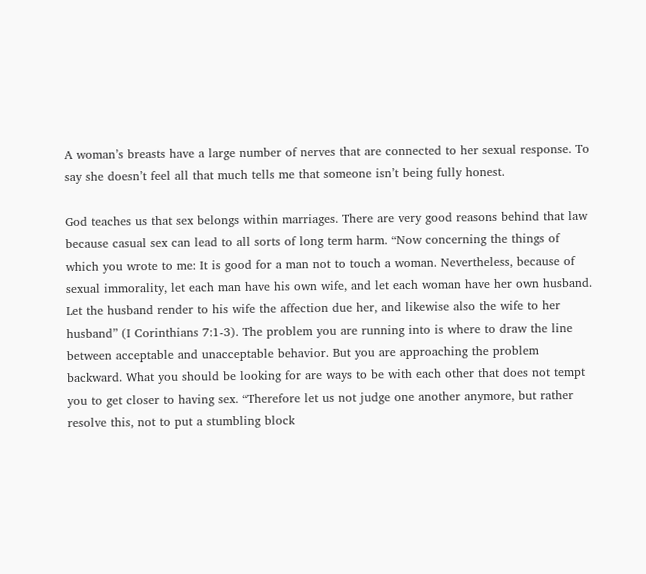A woman’s breasts have a large number of nerves that are connected to her sexual response. To say she doesn’t feel all that much tells me that someone isn’t being fully honest.

God teaches us that sex belongs within marriages. There are very good reasons behind that law because casual sex can lead to all sorts of long term harm. “Now concerning the things of which you wrote to me: It is good for a man not to touch a woman. Nevertheless, because of sexual immorality, let each man have his own wife, and let each woman have her own husband. Let the husband render to his wife the affection due her, and likewise also the wife to her husband” (I Corinthians 7:1-3). The problem you are running into is where to draw the line between acceptable and unacceptable behavior. But you are approaching the problem backward. What you should be looking for are ways to be with each other that does not tempt you to get closer to having sex. “Therefore let us not judge one another anymore, but rather resolve this, not to put a stumbling block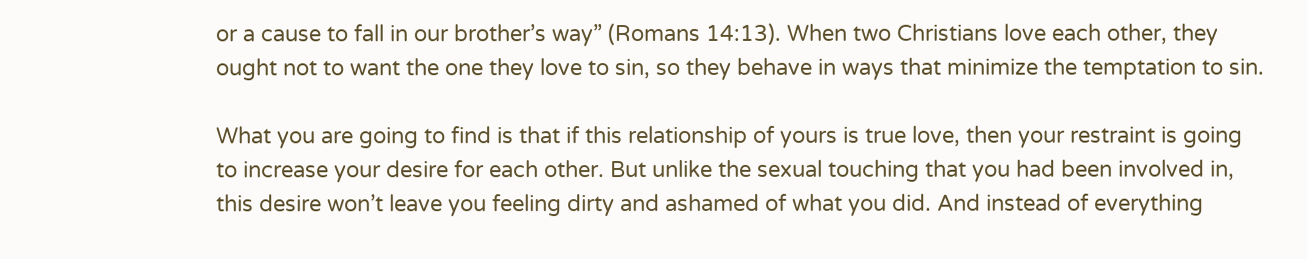or a cause to fall in our brother’s way” (Romans 14:13). When two Christians love each other, they ought not to want the one they love to sin, so they behave in ways that minimize the temptation to sin.

What you are going to find is that if this relationship of yours is true love, then your restraint is going to increase your desire for each other. But unlike the sexual touching that you had been involved in, this desire won’t leave you feeling dirty and ashamed of what you did. And instead of everything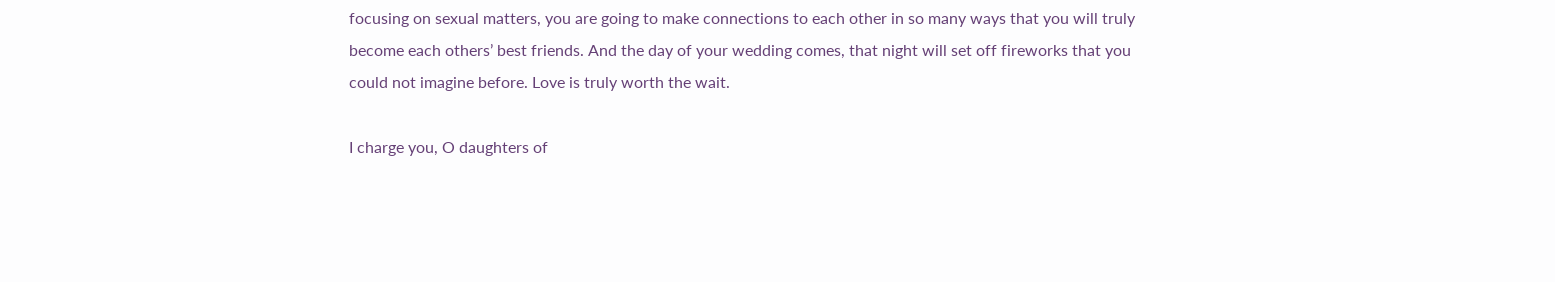focusing on sexual matters, you are going to make connections to each other in so many ways that you will truly become each others’ best friends. And the day of your wedding comes, that night will set off fireworks that you could not imagine before. Love is truly worth the wait.

I charge you, O daughters of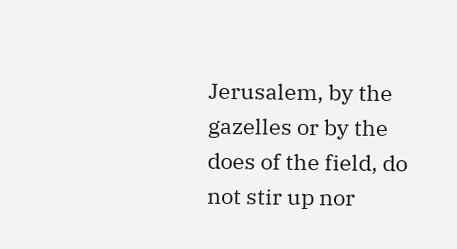Jerusalem, by the gazelles or by the does of the field, do not stir up nor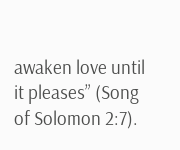awaken love until it pleases” (Song of Solomon 2:7).